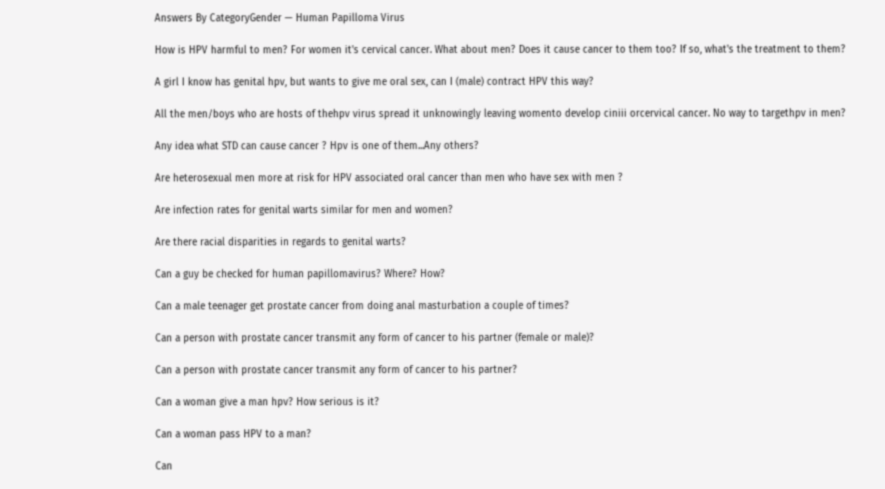Answers By CategoryGender — Human Papilloma Virus

How is HPV harmful to men? For women it's cervical cancer. What about men? Does it cause cancer to them too? If so, what's the treatment to them?

A girl I know has genital hpv, but wants to give me oral sex, can I (male) contract HPV this way?

All the men/boys who are hosts of thehpv virus spread it unknowingly leaving womento develop ciniii orcervical cancer. No way to targethpv in men?

Any idea what STD can cause cancer ? Hpv is one of them...Any others?

Are heterosexual men more at risk for HPV associated oral cancer than men who have sex with men ?

Are infection rates for genital warts similar for men and women?

Are there racial disparities in regards to genital warts?

Can a guy be checked for human papillomavirus? Where? How?

Can a male teenager get prostate cancer from doing anal masturbation a couple of times?

Can a person with prostate cancer transmit any form of cancer to his partner (female or male)?

Can a person with prostate cancer transmit any form of cancer to his partner?

Can a woman give a man hpv? How serious is it?

Can a woman pass HPV to a man?

Can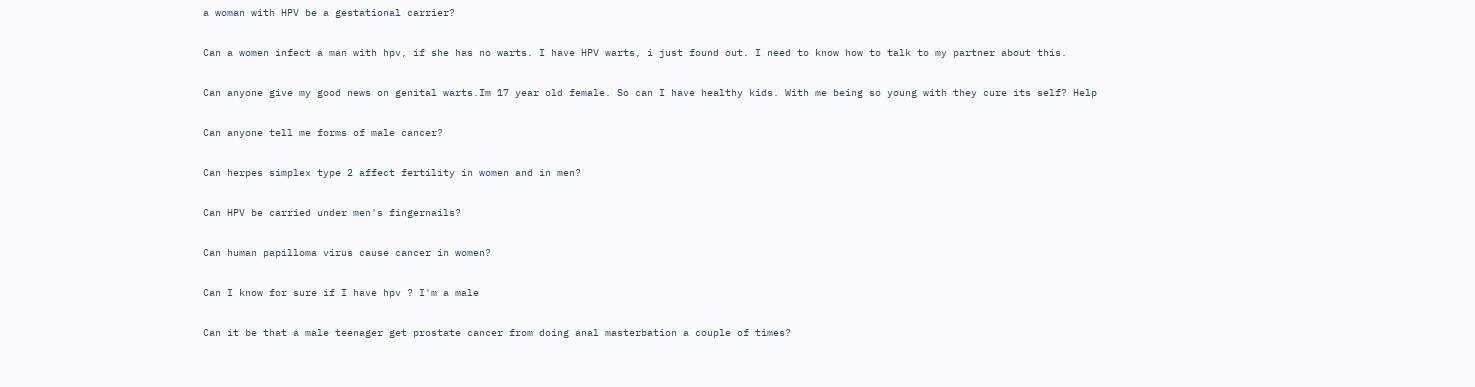a woman with HPV be a gestational carrier?

Can a women infect a man with hpv, if she has no warts. I have HPV warts, i just found out. I need to know how to talk to my partner about this.

Can anyone give my good news on genital warts.Im 17 year old female. So can I have healthy kids. With me being so young with they cure its self? Help

Can anyone tell me forms of male cancer?

Can herpes simplex type 2 affect fertility in women and in men?

Can HPV be carried under men's fingernails?

Can human papilloma virus cause cancer in women?

Can I know for sure if I have hpv ? I'm a male

Can it be that a male teenager get prostate cancer from doing anal masterbation a couple of times?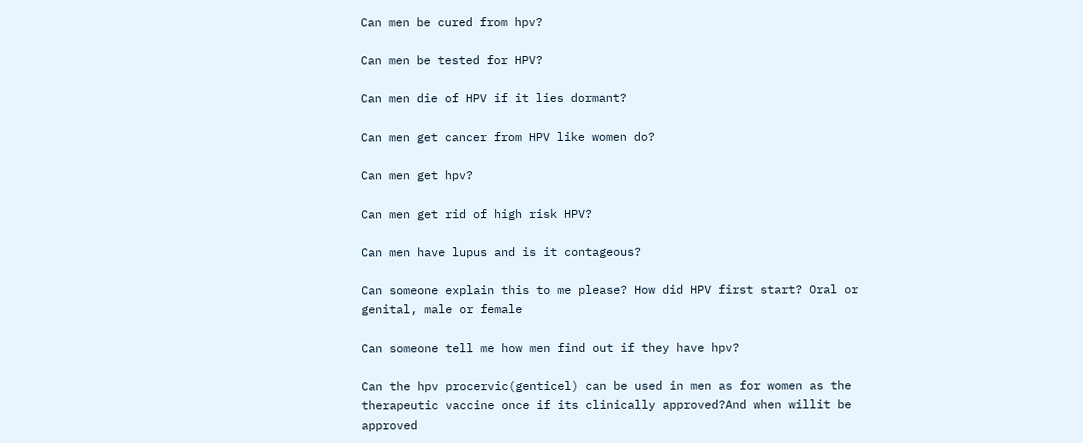Can men be cured from hpv?

Can men be tested for HPV?

Can men die of HPV if it lies dormant?

Can men get cancer from HPV like women do?

Can men get hpv?

Can men get rid of high risk HPV?

Can men have lupus and is it contageous?

Can someone explain this to me please? How did HPV first start? Oral or genital, male or female

Can someone tell me how men find out if they have hpv?

Can the hpv procervic(genticel) can be used in men as for women as the therapeutic vaccine once if its clinically approved?And when willit be approved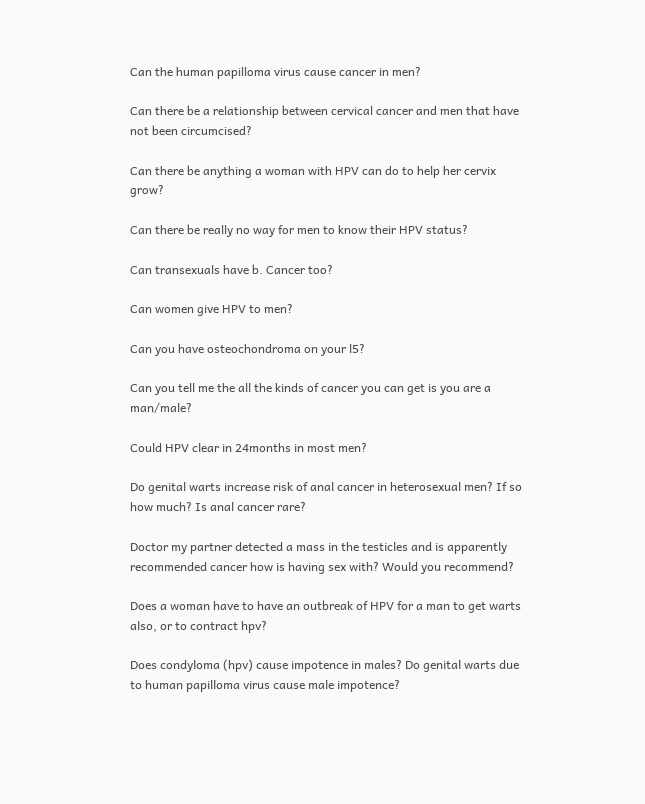Can the human papilloma virus cause cancer in men?

Can there be a relationship between cervical cancer and men that have not been circumcised?

Can there be anything a woman with HPV can do to help her cervix grow?

Can there be really no way for men to know their HPV status?

Can transexuals have b. Cancer too?

Can women give HPV to men?

Can you have osteochondroma on your l5?

Can you tell me the all the kinds of cancer you can get is you are a man/male?

Could HPV clear in 24months in most men?

Do genital warts increase risk of anal cancer in heterosexual men? If so how much? Is anal cancer rare?

Doctor my partner detected a mass in the testicles and is apparently recommended cancer how is having sex with? Would you recommend?

Does a woman have to have an outbreak of HPV for a man to get warts also, or to contract hpv?

Does condyloma (hpv) cause impotence in males? Do genital warts due to human papilloma virus cause male impotence?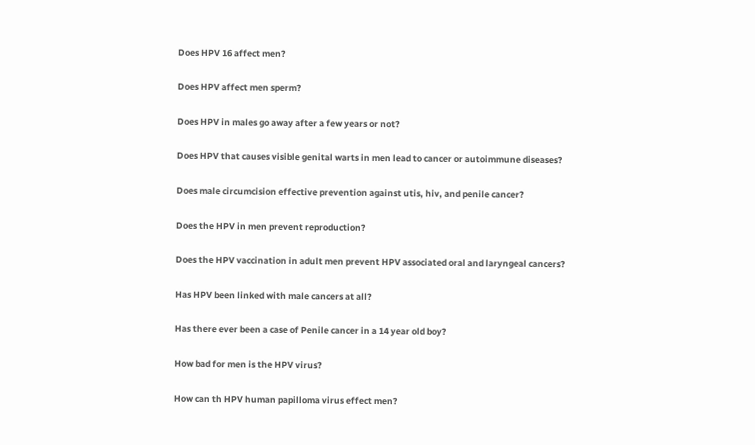Does HPV 16 affect men?

Does HPV affect men sperm?

Does HPV in males go away after a few years or not?

Does HPV that causes visible genital warts in men lead to cancer or autoimmune diseases?

Does male circumcision effective prevention against utis, hiv, and penile cancer?

Does the HPV in men prevent reproduction?

Does the HPV vaccination in adult men prevent HPV associated oral and laryngeal cancers?

Has HPV been linked with male cancers at all?

Has there ever been a case of Penile cancer in a 14 year old boy?

How bad for men is the HPV virus?

How can th HPV human papilloma virus effect men?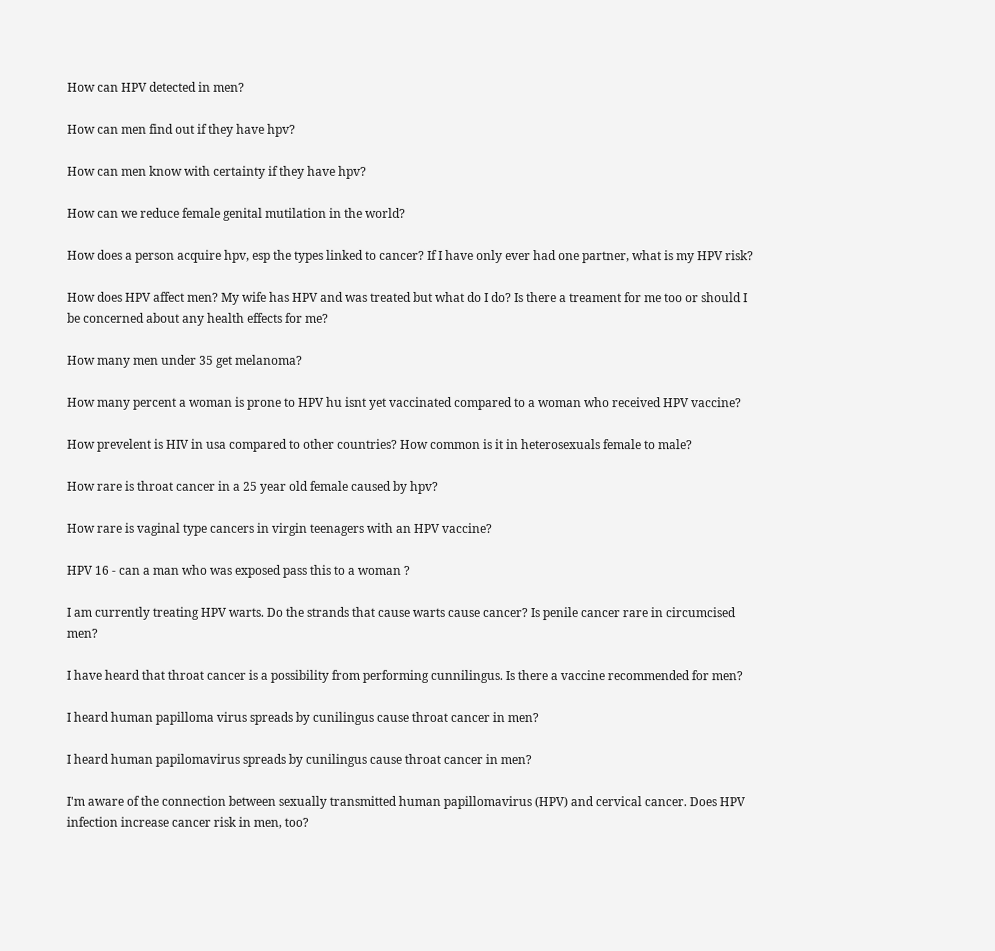How can HPV detected in men?

How can men find out if they have hpv?

How can men know with certainty if they have hpv?

How can we reduce female genital mutilation in the world?

How does a person acquire hpv, esp the types linked to cancer? If I have only ever had one partner, what is my HPV risk?

How does HPV affect men? My wife has HPV and was treated but what do I do? Is there a treament for me too or should I be concerned about any health effects for me?

How many men under 35 get melanoma?

How many percent a woman is prone to HPV hu isnt yet vaccinated compared to a woman who received HPV vaccine?

How prevelent is HIV in usa compared to other countries? How common is it in heterosexuals female to male?

How rare is throat cancer in a 25 year old female caused by hpv?

How rare is vaginal type cancers in virgin teenagers with an HPV vaccine?

HPV 16 - can a man who was exposed pass this to a woman ?

I am currently treating HPV warts. Do the strands that cause warts cause cancer? Is penile cancer rare in circumcised men?

I have heard that throat cancer is a possibility from performing cunnilingus. Is there a vaccine recommended for men?

I heard human papilloma virus spreads by cunilingus cause throat cancer in men?

I heard human papilomavirus spreads by cunilingus cause throat cancer in men?

I'm aware of the connection between sexually transmitted human papillomavirus (HPV) and cervical cancer. Does HPV infection increase cancer risk in men, too?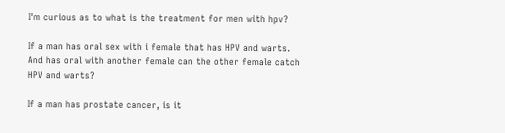I'm curious as to what is the treatment for men with hpv?

If a man has oral sex with i female that has HPV and warts. And has oral with another female can the other female catch HPV and warts?

If a man has prostate cancer, is it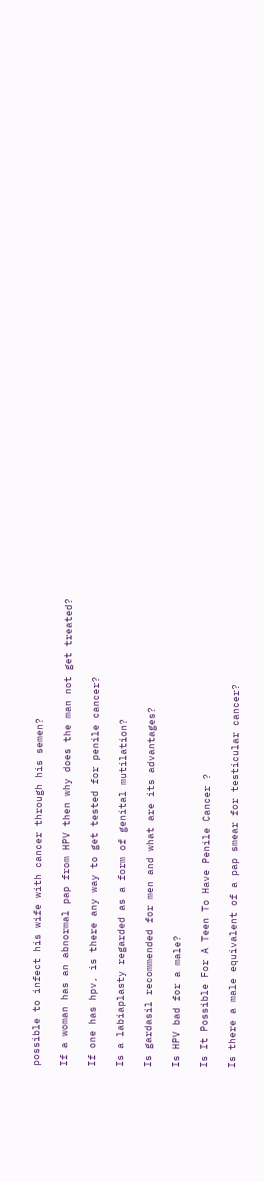possible to infect his wife with cancer through his semen?

If a woman has an abnormal pap from HPV then why does the man not get treated?

If one has hpv, is there any way to get tested for penile cancer?

Is a labiaplasty regarded as a form of genital mutilation?

Is gardasil recommended for men and what are its advantages?

Is HPV bad for a male?

Is It Possible For A Teen To Have Penile Cancer ?

Is there a male equivalent of a pap smear for testicular cancer?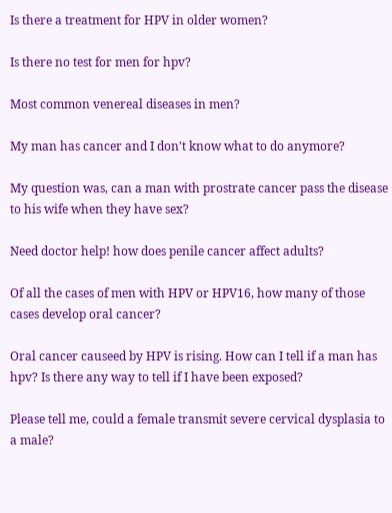Is there a treatment for HPV in older women?

Is there no test for men for hpv?

Most common venereal diseases in men?

My man has cancer and I don't know what to do anymore?

My question was, can a man with prostrate cancer pass the disease to his wife when they have sex?

Need doctor help! how does penile cancer affect adults?

Of all the cases of men with HPV or HPV16, how many of those cases develop oral cancer?

Oral cancer causeed by HPV is rising. How can I tell if a man has hpv? Is there any way to tell if I have been exposed?

Please tell me, could a female transmit severe cervical dysplasia to a male?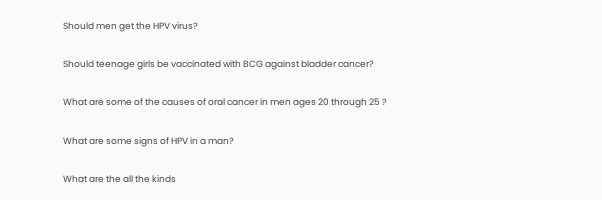Should men get the HPV virus?

Should teenage girls be vaccinated with BCG against bladder cancer?

What are some of the causes of oral cancer in men ages 20 through 25 ?

What are some signs of HPV in a man?

What are the all the kinds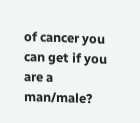of cancer you can get if you are a man/male?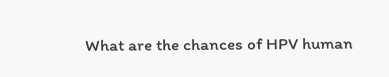What are the chances of HPV human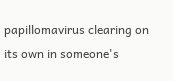papillomavirus clearing on its own in someone's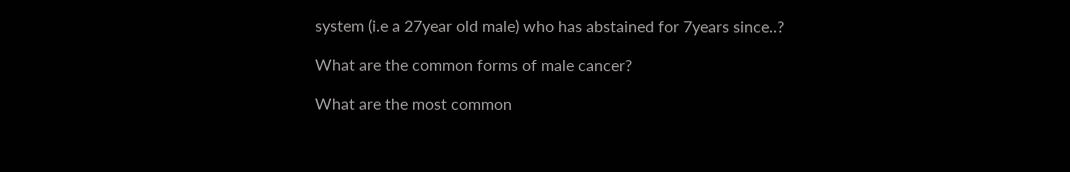system (i.e a 27year old male) who has abstained for 7years since..?

What are the common forms of male cancer?

What are the most common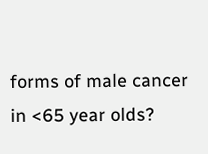forms of male cancer in <65 year olds?